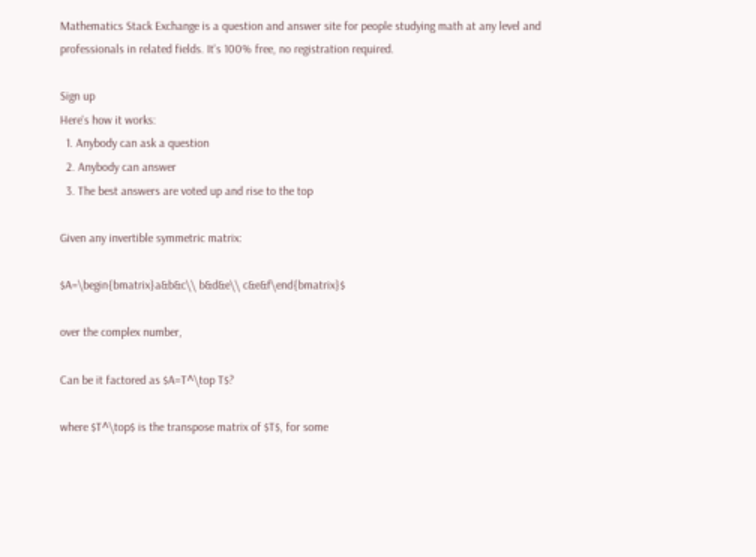Mathematics Stack Exchange is a question and answer site for people studying math at any level and professionals in related fields. It's 100% free, no registration required.

Sign up
Here's how it works:
  1. Anybody can ask a question
  2. Anybody can answer
  3. The best answers are voted up and rise to the top

Given any invertible symmetric matrix:

$A=\begin{bmatrix}a&b&c\\ b&d&e\\ c&e&f\end{bmatrix}$

over the complex number,

Can be it factored as $A=T^\top T$?

where $T^\top$ is the transpose matrix of $T$, for some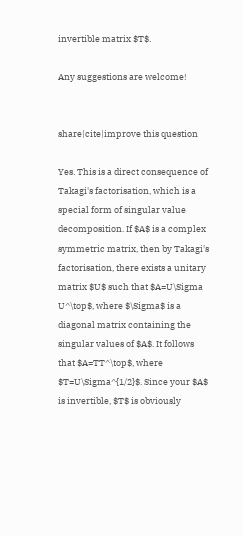invertible matrix $T$.

Any suggestions are welcome!


share|cite|improve this question

Yes. This is a direct consequence of Takagi's factorisation, which is a special form of singular value decomposition. If $A$ is a complex symmetric matrix, then by Takagi's factorisation, there exists a unitary matrix $U$ such that $A=U\Sigma U^\top$, where $\Sigma$ is a diagonal matrix containing the singular values of $A$. It follows that $A=TT^\top$, where $T=U\Sigma^{1/2}$. Since your $A$ is invertible, $T$ is obviously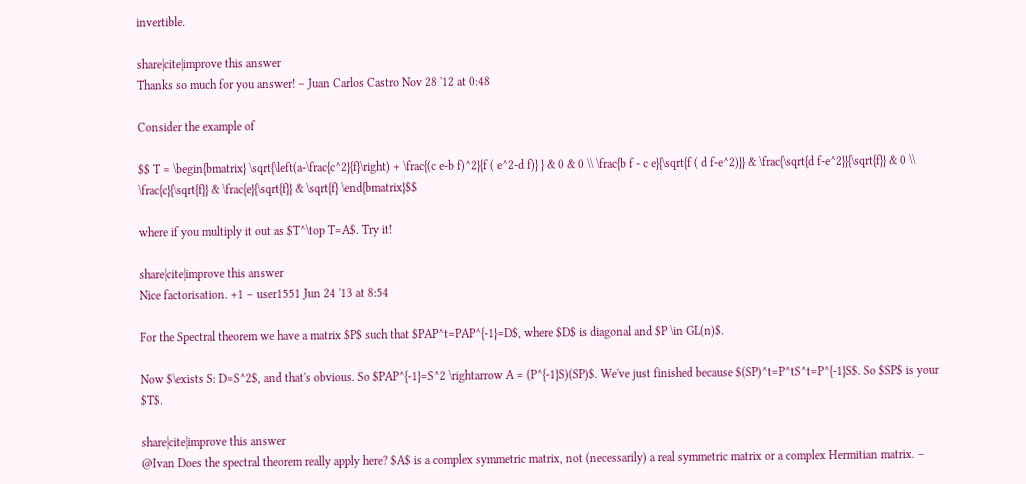invertible.

share|cite|improve this answer
Thanks so much for you answer! – Juan Carlos Castro Nov 28 '12 at 0:48

Consider the example of

$$ T = \begin{bmatrix} \sqrt{\left(a-\frac{c^2}{f}\right) + \frac{(c e-b f)^2}{f ( e^2-d f)} } & 0 & 0 \\ \frac{b f - c e}{\sqrt{f ( d f-e^2)}} & \frac{\sqrt{d f-e^2}}{\sqrt{f}} & 0 \\ \frac{c}{\sqrt{f}} & \frac{e}{\sqrt{f}} & \sqrt{f} \end{bmatrix}$$

where if you multiply it out as $T^\top T=A$. Try it!

share|cite|improve this answer
Nice factorisation. +1 – user1551 Jun 24 '13 at 8:54

For the Spectral theorem we have a matrix $P$ such that $PAP^t=PAP^{-1}=D$, where $D$ is diagonal and $P \in GL(n)$.

Now $\exists S: D=S^2$, and that's obvious. So $PAP^{-1}=S^2 \rightarrow A = (P^{-1}S)(SP)$. We've just finished because $(SP)^t=P^tS^t=P^{-1}S$. So $SP$ is your $T$.

share|cite|improve this answer
@Ivan Does the spectral theorem really apply here? $A$ is a complex symmetric matrix, not (necessarily) a real symmetric matrix or a complex Hermitian matrix. –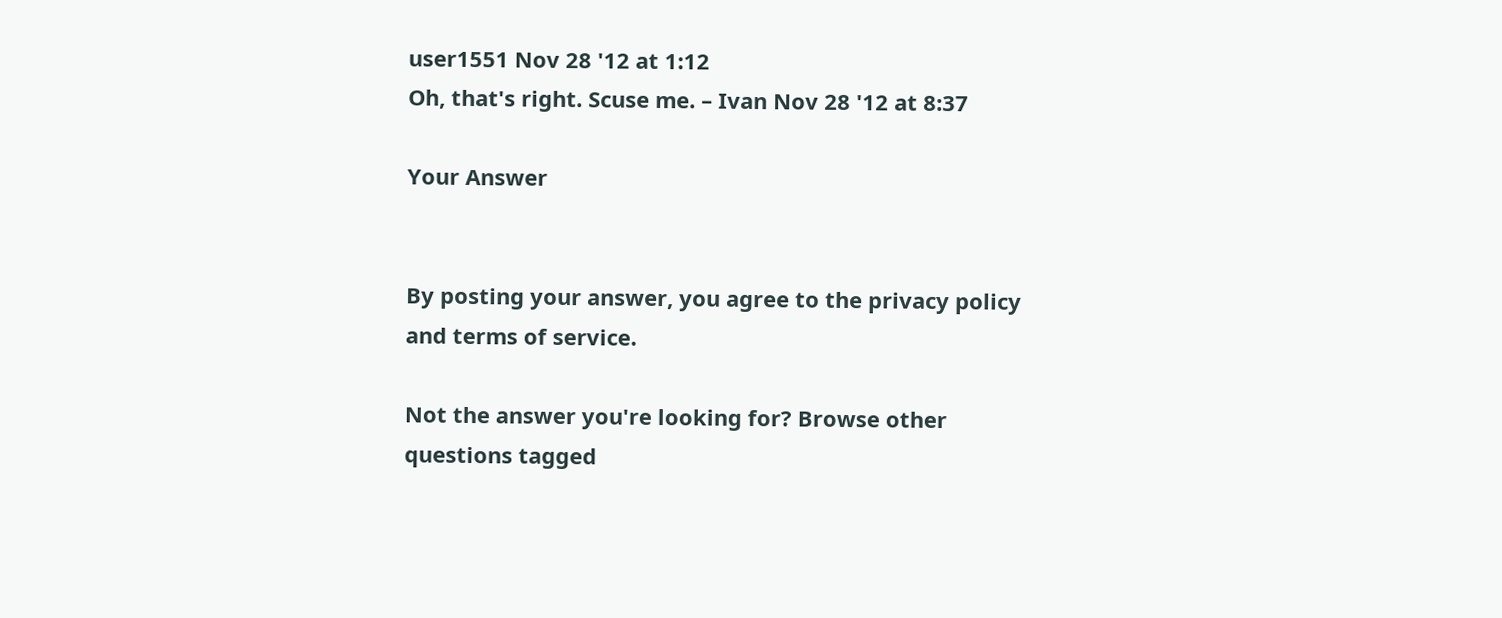user1551 Nov 28 '12 at 1:12
Oh, that's right. Scuse me. – Ivan Nov 28 '12 at 8:37

Your Answer


By posting your answer, you agree to the privacy policy and terms of service.

Not the answer you're looking for? Browse other questions tagged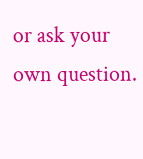or ask your own question.